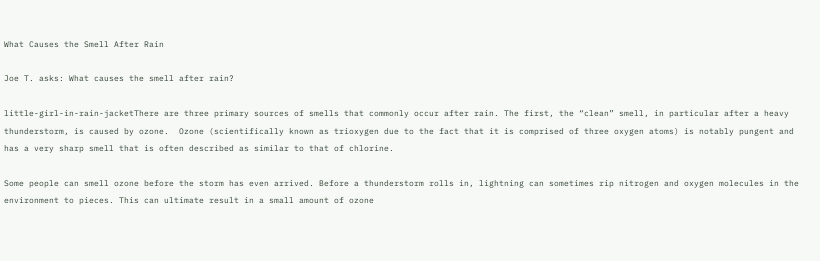What Causes the Smell After Rain

Joe T. asks: What causes the smell after rain?

little-girl-in-rain-jacketThere are three primary sources of smells that commonly occur after rain. The first, the “clean” smell, in particular after a heavy thunderstorm, is caused by ozone.  Ozone (scientifically known as trioxygen due to the fact that it is comprised of three oxygen atoms) is notably pungent and has a very sharp smell that is often described as similar to that of chlorine.

Some people can smell ozone before the storm has even arrived. Before a thunderstorm rolls in, lightning can sometimes rip nitrogen and oxygen molecules in the environment to pieces. This can ultimate result in a small amount of ozone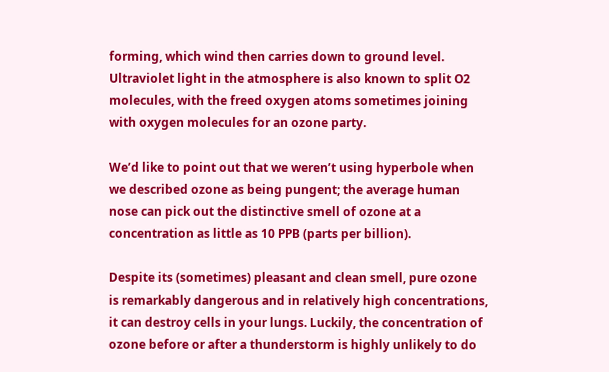forming, which wind then carries down to ground level. Ultraviolet light in the atmosphere is also known to split O2 molecules, with the freed oxygen atoms sometimes joining with oxygen molecules for an ozone party.

We’d like to point out that we weren’t using hyperbole when we described ozone as being pungent; the average human nose can pick out the distinctive smell of ozone at a concentration as little as 10 PPB (parts per billion).

Despite its (sometimes) pleasant and clean smell, pure ozone is remarkably dangerous and in relatively high concentrations, it can destroy cells in your lungs. Luckily, the concentration of ozone before or after a thunderstorm is highly unlikely to do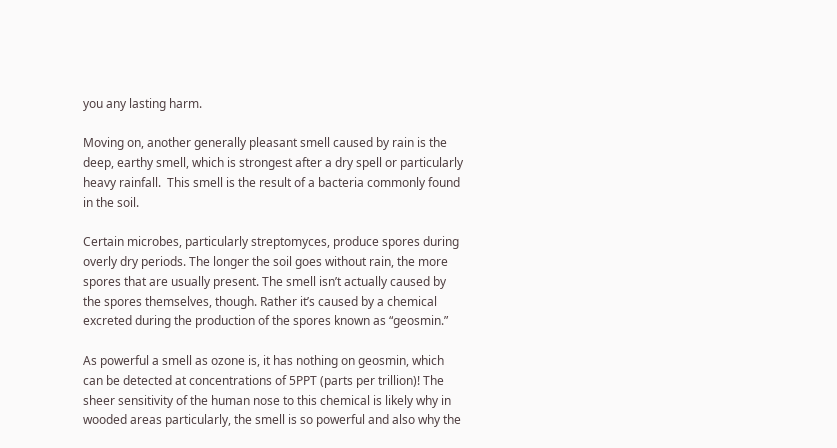you any lasting harm.

Moving on, another generally pleasant smell caused by rain is the deep, earthy smell, which is strongest after a dry spell or particularly heavy rainfall.  This smell is the result of a bacteria commonly found in the soil.

Certain microbes, particularly streptomyces, produce spores during overly dry periods. The longer the soil goes without rain, the more spores that are usually present. The smell isn’t actually caused by the spores themselves, though. Rather it’s caused by a chemical excreted during the production of the spores known as “geosmin.”

As powerful a smell as ozone is, it has nothing on geosmin, which can be detected at concentrations of 5PPT (parts per trillion)! The sheer sensitivity of the human nose to this chemical is likely why in wooded areas particularly, the smell is so powerful and also why the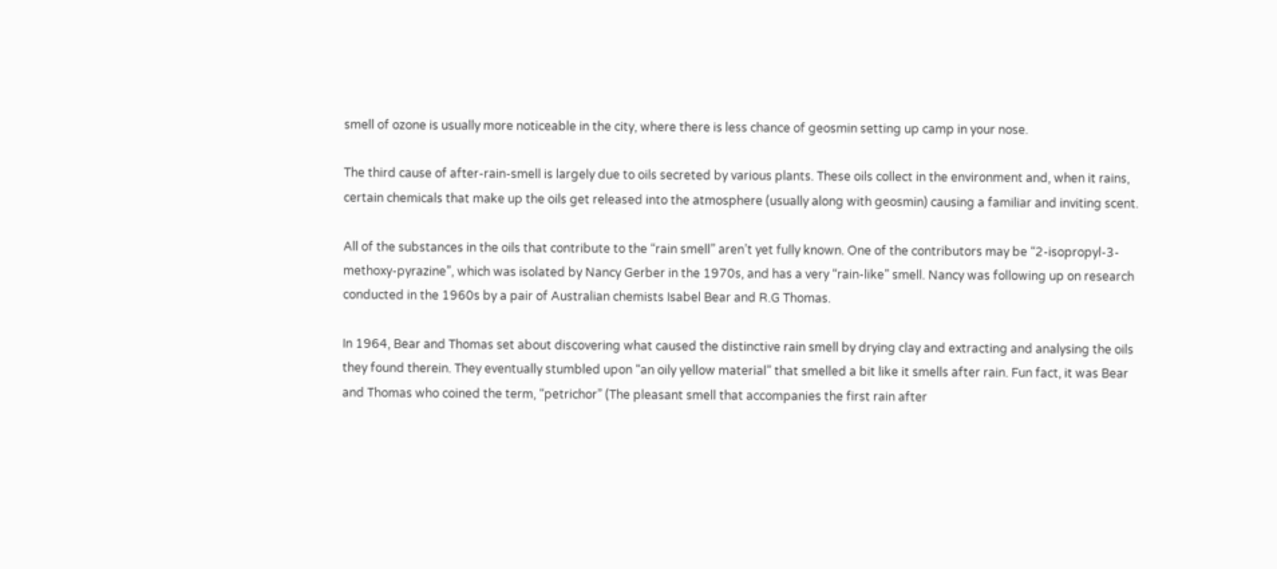smell of ozone is usually more noticeable in the city, where there is less chance of geosmin setting up camp in your nose.

The third cause of after-rain-smell is largely due to oils secreted by various plants. These oils collect in the environment and, when it rains, certain chemicals that make up the oils get released into the atmosphere (usually along with geosmin) causing a familiar and inviting scent.

All of the substances in the oils that contribute to the “rain smell” aren’t yet fully known. One of the contributors may be “2-isopropyl-3-methoxy-pyrazine”, which was isolated by Nancy Gerber in the 1970s, and has a very “rain-like” smell. Nancy was following up on research conducted in the 1960s by a pair of Australian chemists Isabel Bear and R.G Thomas.

In 1964, Bear and Thomas set about discovering what caused the distinctive rain smell by drying clay and extracting and analysing the oils they found therein. They eventually stumbled upon “an oily yellow material” that smelled a bit like it smells after rain. Fun fact, it was Bear and Thomas who coined the term, “petrichor” (The pleasant smell that accompanies the first rain after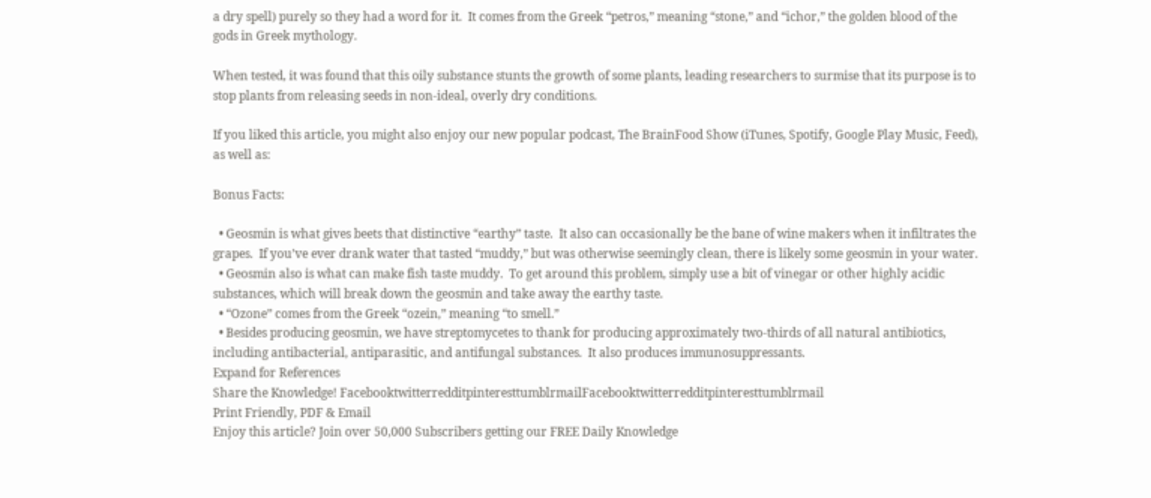a dry spell) purely so they had a word for it.  It comes from the Greek “petros,” meaning “stone,” and “ichor,” the golden blood of the gods in Greek mythology.

When tested, it was found that this oily substance stunts the growth of some plants, leading researchers to surmise that its purpose is to stop plants from releasing seeds in non-ideal, overly dry conditions.

If you liked this article, you might also enjoy our new popular podcast, The BrainFood Show (iTunes, Spotify, Google Play Music, Feed), as well as:

Bonus Facts:

  • Geosmin is what gives beets that distinctive “earthy” taste.  It also can occasionally be the bane of wine makers when it infiltrates the grapes.  If you’ve ever drank water that tasted “muddy,” but was otherwise seemingly clean, there is likely some geosmin in your water.
  • Geosmin also is what can make fish taste muddy.  To get around this problem, simply use a bit of vinegar or other highly acidic substances, which will break down the geosmin and take away the earthy taste.
  • “Ozone” comes from the Greek “ozein,” meaning “to smell.”
  • Besides producing geosmin, we have streptomycetes to thank for producing approximately two-thirds of all natural antibiotics, including antibacterial, antiparasitic, and antifungal substances.  It also produces immunosuppressants.
Expand for References
Share the Knowledge! FacebooktwitterredditpinteresttumblrmailFacebooktwitterredditpinteresttumblrmail
Print Friendly, PDF & Email
Enjoy this article? Join over 50,000 Subscribers getting our FREE Daily Knowledge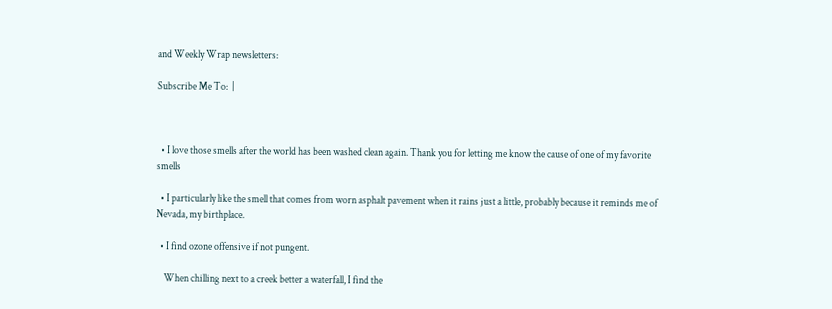and Weekly Wrap newsletters:

Subscribe Me To:  |



  • I love those smells after the world has been washed clean again. Thank you for letting me know the cause of one of my favorite smells

  • I particularly like the smell that comes from worn asphalt pavement when it rains just a little, probably because it reminds me of Nevada, my birthplace.

  • I find ozone offensive if not pungent.

    When chilling next to a creek better a waterfall, I find the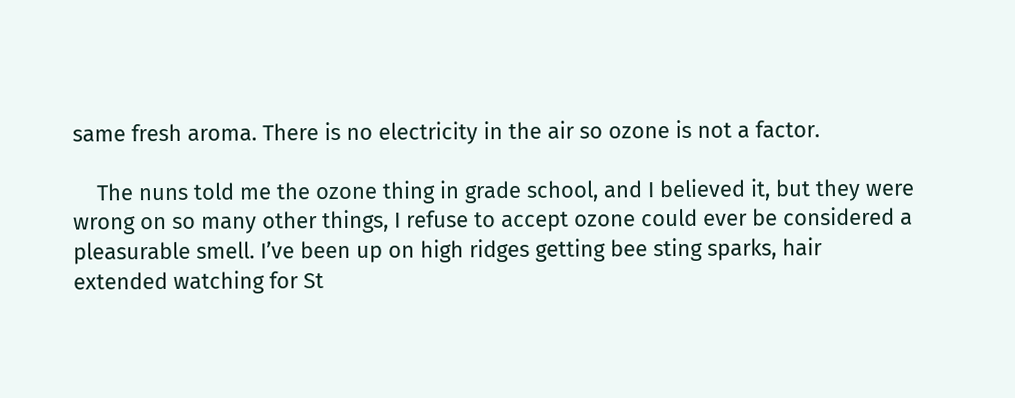same fresh aroma. There is no electricity in the air so ozone is not a factor.

    The nuns told me the ozone thing in grade school, and I believed it, but they were wrong on so many other things, I refuse to accept ozone could ever be considered a pleasurable smell. I’ve been up on high ridges getting bee sting sparks, hair extended watching for St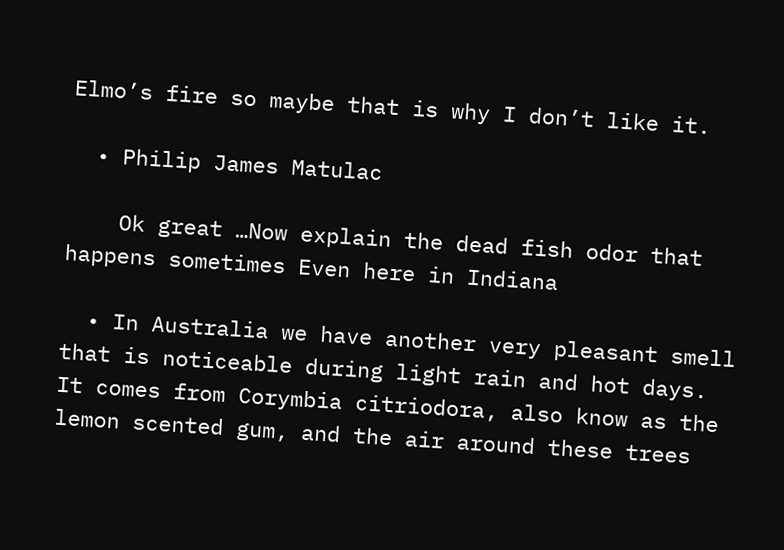Elmo’s fire so maybe that is why I don’t like it.

  • Philip James Matulac

    Ok great …Now explain the dead fish odor that happens sometimes Even here in Indiana

  • In Australia we have another very pleasant smell that is noticeable during light rain and hot days. It comes from Corymbia citriodora, also know as the lemon scented gum, and the air around these trees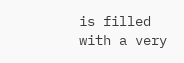is filled with a very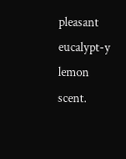pleasant eucalypt-y lemon scent.